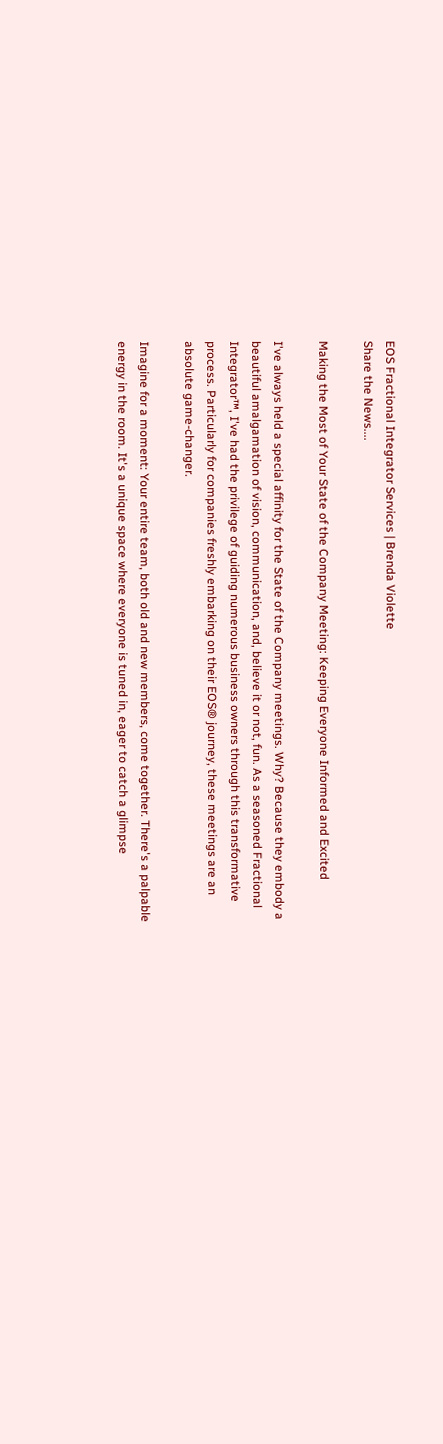EOS Fractional Integrator Services | Brenda Violette
Share the News....

Making the Most of Your State of the Company Meeting: Keeping Everyone Informed and Excited

I've always held a special affinity for the State of the Company meetings. Why? Because they embody a beautiful amalgamation of vision, communication, and, believe it or not, fun. As a seasoned Fractional Integrator™, I've had the privilege of guiding numerous business owners through this transformative process. Particularly for companies freshly embarking on their EOS® journey, these meetings are an absolute game-changer.

Imagine for a moment: Your entire team, both old and new members, come together. There's a palpable energy in the room. It's a unique space where everyone is tuned in, eager to catch a glimpse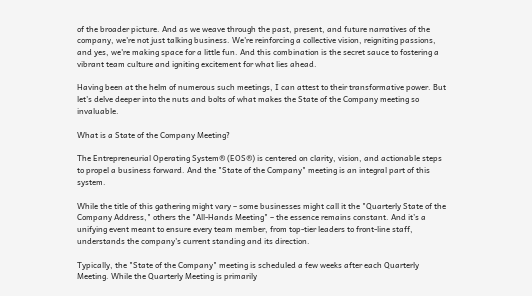of the broader picture. And as we weave through the past, present, and future narratives of the company, we're not just talking business. We're reinforcing a collective vision, reigniting passions, and yes, we're making space for a little fun. And this combination is the secret sauce to fostering a vibrant team culture and igniting excitement for what lies ahead.

Having been at the helm of numerous such meetings, I can attest to their transformative power. But let's delve deeper into the nuts and bolts of what makes the State of the Company meeting so invaluable.

What is a State of the Company Meeting?

The Entrepreneurial Operating System® (EOS®) is centered on clarity, vision, and actionable steps to propel a business forward. And the "State of the Company" meeting is an integral part of this system.

While the title of this gathering might vary – some businesses might call it the "Quarterly State of the Company Address," others the "All-Hands Meeting" – the essence remains constant. And it’s a unifying event meant to ensure every team member, from top-tier leaders to front-line staff, understands the company's current standing and its direction.

Typically, the "State of the Company" meeting is scheduled a few weeks after each Quarterly Meeting. While the Quarterly Meeting is primarily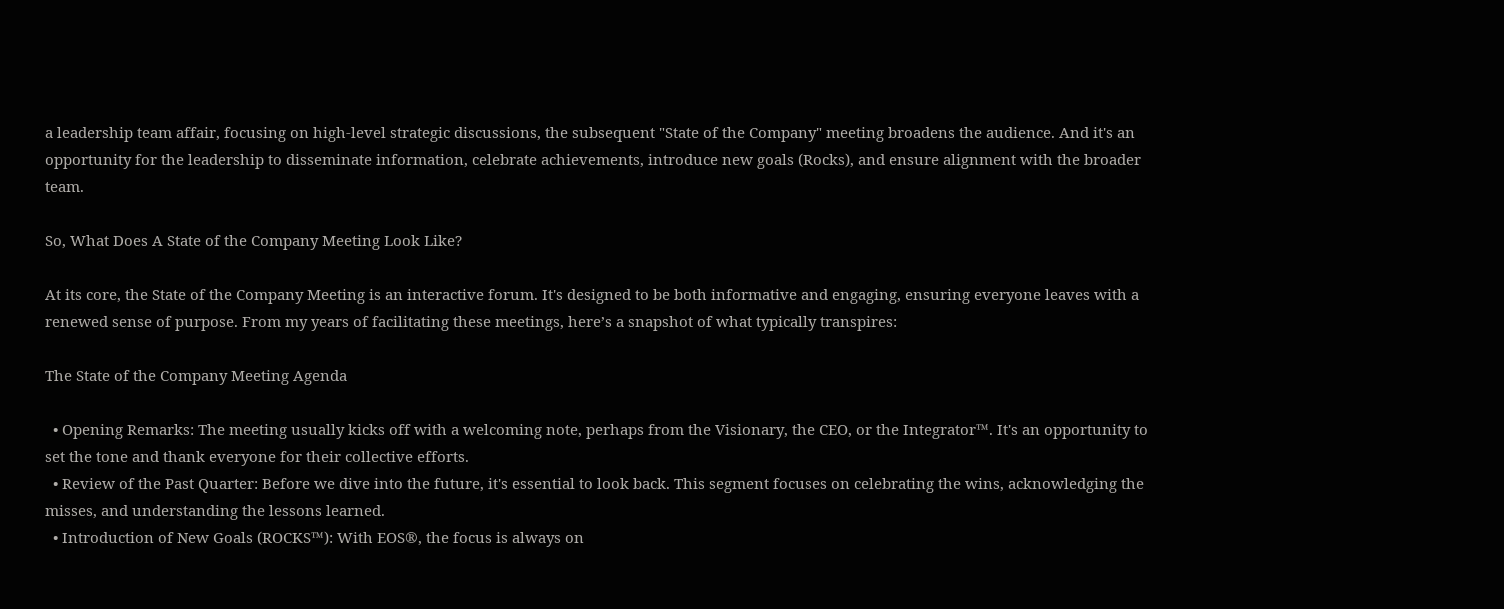a leadership team affair, focusing on high-level strategic discussions, the subsequent "State of the Company" meeting broadens the audience. And it's an opportunity for the leadership to disseminate information, celebrate achievements, introduce new goals (Rocks), and ensure alignment with the broader team.

So, What Does A State of the Company Meeting Look Like?

At its core, the State of the Company Meeting is an interactive forum. It's designed to be both informative and engaging, ensuring everyone leaves with a renewed sense of purpose. From my years of facilitating these meetings, here’s a snapshot of what typically transpires:

The State of the Company Meeting Agenda

  • Opening Remarks: The meeting usually kicks off with a welcoming note, perhaps from the Visionary, the CEO, or the Integrator™. It's an opportunity to set the tone and thank everyone for their collective efforts.
  • Review of the Past Quarter: Before we dive into the future, it's essential to look back. This segment focuses on celebrating the wins, acknowledging the misses, and understanding the lessons learned.
  • Introduction of New Goals (ROCKS™): With EOS®, the focus is always on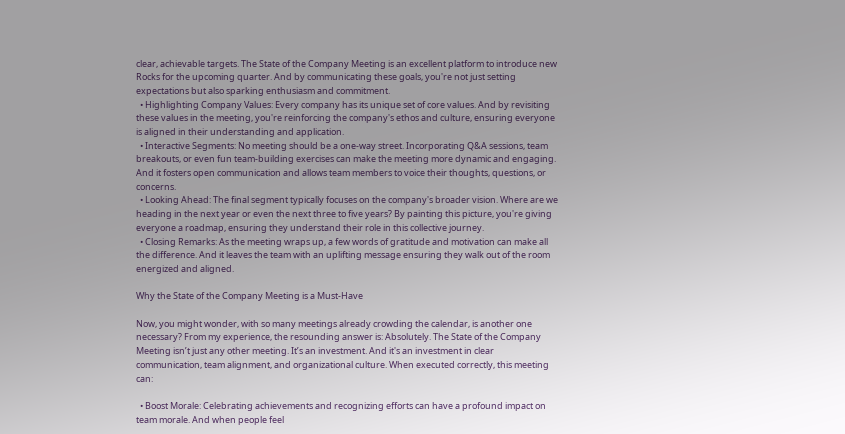clear, achievable targets. The State of the Company Meeting is an excellent platform to introduce new Rocks for the upcoming quarter. And by communicating these goals, you're not just setting expectations but also sparking enthusiasm and commitment.
  • Highlighting Company Values: Every company has its unique set of core values. And by revisiting these values in the meeting, you're reinforcing the company's ethos and culture, ensuring everyone is aligned in their understanding and application.
  • Interactive Segments: No meeting should be a one-way street. Incorporating Q&A sessions, team breakouts, or even fun team-building exercises can make the meeting more dynamic and engaging. And it fosters open communication and allows team members to voice their thoughts, questions, or concerns.
  • Looking Ahead: The final segment typically focuses on the company's broader vision. Where are we heading in the next year or even the next three to five years? By painting this picture, you're giving everyone a roadmap, ensuring they understand their role in this collective journey.
  • Closing Remarks: As the meeting wraps up, a few words of gratitude and motivation can make all the difference. And it leaves the team with an uplifting message ensuring they walk out of the room energized and aligned.

Why the State of the Company Meeting is a Must-Have

Now, you might wonder, with so many meetings already crowding the calendar, is another one necessary? From my experience, the resounding answer is: Absolutely. The State of the Company Meeting isn’t just any other meeting. It’s an investment. And it's an investment in clear communication, team alignment, and organizational culture. When executed correctly, this meeting can:

  • Boost Morale: Celebrating achievements and recognizing efforts can have a profound impact on team morale. And when people feel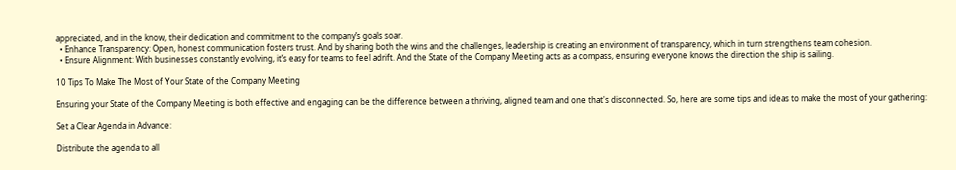appreciated, and in the know, their dedication and commitment to the company’s goals soar.
  • Enhance Transparency: Open, honest communication fosters trust. And by sharing both the wins and the challenges, leadership is creating an environment of transparency, which in turn strengthens team cohesion.
  • Ensure Alignment: With businesses constantly evolving, it’s easy for teams to feel adrift. And the State of the Company Meeting acts as a compass, ensuring everyone knows the direction the ship is sailing.

10 Tips To Make The Most of Your State of the Company Meeting

Ensuring your State of the Company Meeting is both effective and engaging can be the difference between a thriving, aligned team and one that's disconnected. So, here are some tips and ideas to make the most of your gathering:

Set a Clear Agenda in Advance:

Distribute the agenda to all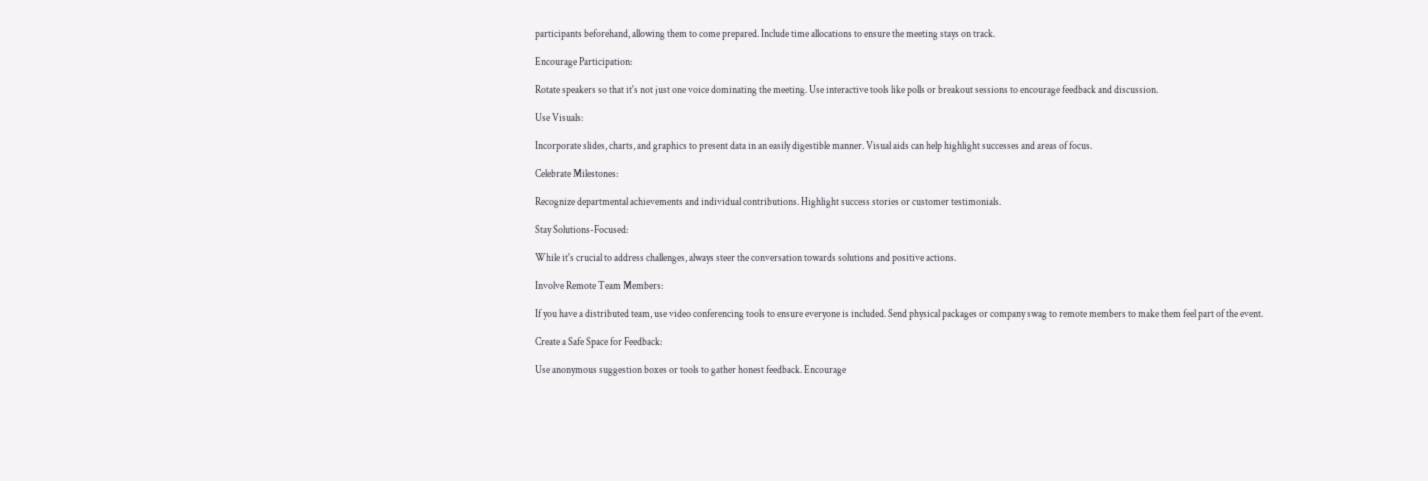participants beforehand, allowing them to come prepared. Include time allocations to ensure the meeting stays on track.

Encourage Participation:

Rotate speakers so that it's not just one voice dominating the meeting. Use interactive tools like polls or breakout sessions to encourage feedback and discussion.

Use Visuals:

Incorporate slides, charts, and graphics to present data in an easily digestible manner. Visual aids can help highlight successes and areas of focus.

Celebrate Milestones:

Recognize departmental achievements and individual contributions. Highlight success stories or customer testimonials.

Stay Solutions-Focused:

While it's crucial to address challenges, always steer the conversation towards solutions and positive actions.

Involve Remote Team Members:

If you have a distributed team, use video conferencing tools to ensure everyone is included. Send physical packages or company swag to remote members to make them feel part of the event.

Create a Safe Space for Feedback:

Use anonymous suggestion boxes or tools to gather honest feedback. Encourage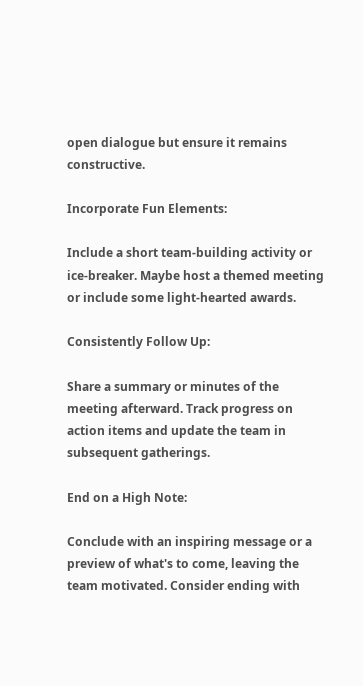open dialogue but ensure it remains constructive.

Incorporate Fun Elements:

Include a short team-building activity or ice-breaker. Maybe host a themed meeting or include some light-hearted awards.

Consistently Follow Up:

Share a summary or minutes of the meeting afterward. Track progress on action items and update the team in subsequent gatherings.

End on a High Note:

Conclude with an inspiring message or a preview of what's to come, leaving the team motivated. Consider ending with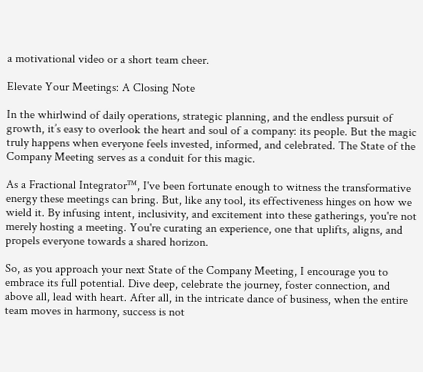a motivational video or a short team cheer.

Elevate Your Meetings: A Closing Note

In the whirlwind of daily operations, strategic planning, and the endless pursuit of growth, it’s easy to overlook the heart and soul of a company: its people. But the magic truly happens when everyone feels invested, informed, and celebrated. The State of the Company Meeting serves as a conduit for this magic.

As a Fractional Integrator™, I've been fortunate enough to witness the transformative energy these meetings can bring. But, like any tool, its effectiveness hinges on how we wield it. By infusing intent, inclusivity, and excitement into these gatherings, you're not merely hosting a meeting. You're curating an experience, one that uplifts, aligns, and propels everyone towards a shared horizon.

So, as you approach your next State of the Company Meeting, I encourage you to embrace its full potential. Dive deep, celebrate the journey, foster connection, and above all, lead with heart. After all, in the intricate dance of business, when the entire team moves in harmony, success is not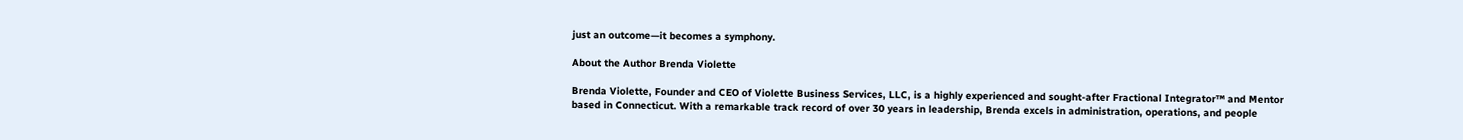just an outcome—it becomes a symphony.

About the Author Brenda Violette

Brenda Violette, Founder and CEO of Violette Business Services, LLC, is a highly experienced and sought-after Fractional Integrator™ and Mentor based in Connecticut. With a remarkable track record of over 30 years in leadership, Brenda excels in administration, operations, and people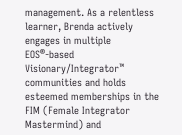management. As a relentless learner, Brenda actively engages in multiple EOS®-based Visionary/Integrator™ communities and holds esteemed memberships in the FIM (Female Integrator Mastermind) and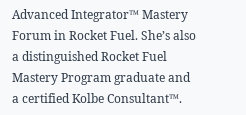Advanced Integrator™ Mastery Forum in Rocket Fuel. She’s also a distinguished Rocket Fuel Mastery Program graduate and a certified Kolbe Consultant™.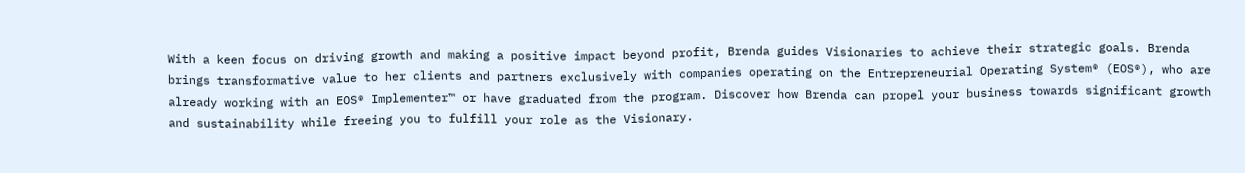With a keen focus on driving growth and making a positive impact beyond profit, Brenda guides Visionaries to achieve their strategic goals. Brenda brings transformative value to her clients and partners exclusively with companies operating on the Entrepreneurial Operating System® (EOS®), who are already working with an EOS® Implementer™ or have graduated from the program. Discover how Brenda can propel your business towards significant growth and sustainability while freeing you to fulfill your role as the Visionary.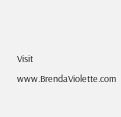Visit www.BrendaViolette.com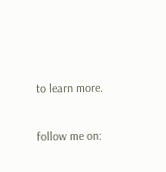to learn more.

follow me on: